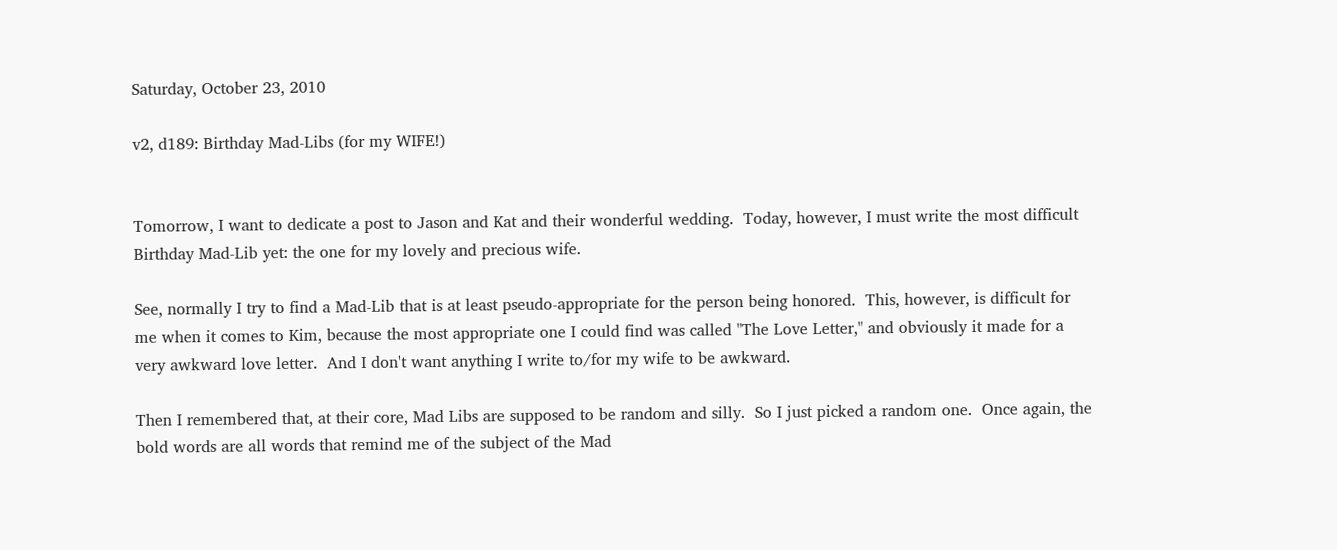Saturday, October 23, 2010

v2, d189: Birthday Mad-Libs (for my WIFE!)


Tomorrow, I want to dedicate a post to Jason and Kat and their wonderful wedding.  Today, however, I must write the most difficult Birthday Mad-Lib yet: the one for my lovely and precious wife.

See, normally I try to find a Mad-Lib that is at least pseudo-appropriate for the person being honored.  This, however, is difficult for me when it comes to Kim, because the most appropriate one I could find was called "The Love Letter," and obviously it made for a very awkward love letter.  And I don't want anything I write to/for my wife to be awkward.

Then I remembered that, at their core, Mad Libs are supposed to be random and silly.  So I just picked a random one.  Once again, the bold words are all words that remind me of the subject of the Mad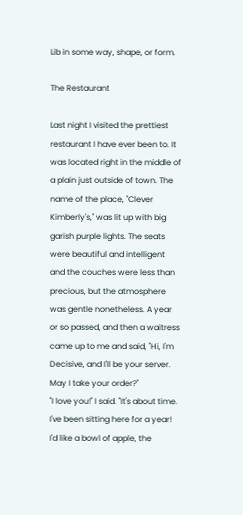Lib in some way, shape, or form.

The Restaurant

Last night I visited the prettiest restaurant I have ever been to. It was located right in the middle of a plain just outside of town. The name of the place, "Clever Kimberly's," was lit up with big garish purple lights. The seats were beautiful and intelligent and the couches were less than precious, but the atmosphere was gentle nonetheless. A year or so passed, and then a waitress came up to me and said, "Hi, I'm Decisive, and I'll be your server. May I take your order?"
"I love you!" I said. "It's about time. I've been sitting here for a year! I'd like a bowl of apple, the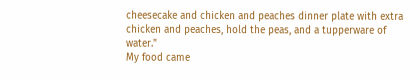cheesecake and chicken and peaches dinner plate with extra chicken and peaches, hold the peas, and a tupperware of water."
My food came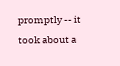promptly -- it took about a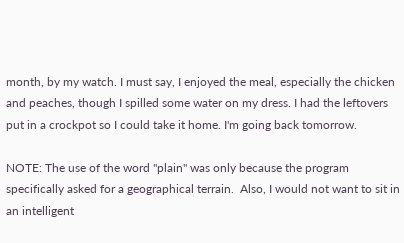month, by my watch. I must say, I enjoyed the meal, especially the chicken and peaches, though I spilled some water on my dress. I had the leftovers put in a crockpot so I could take it home. I'm going back tomorrow.

NOTE: The use of the word "plain" was only because the program specifically asked for a geographical terrain.  Also, I would not want to sit in an intelligent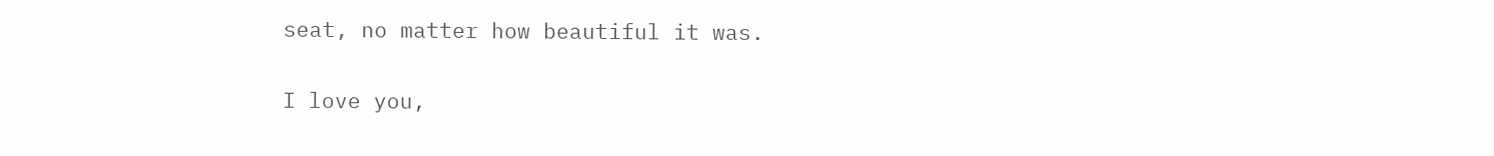seat, no matter how beautiful it was.

I love you,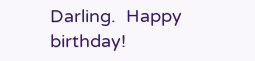Darling.  Happy birthday!